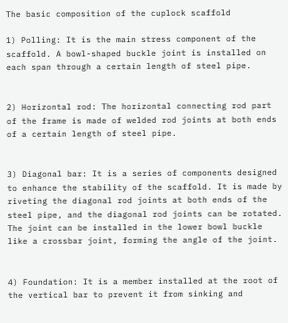The basic composition of the cuplock scaffold

1) Polling: It is the main stress component of the scaffold. A bowl-shaped buckle joint is installed on each span through a certain length of steel pipe.


2) Horizontal rod: The horizontal connecting rod part of the frame is made of welded rod joints at both ends of a certain length of steel pipe.


3) Diagonal bar: It is a series of components designed to enhance the stability of the scaffold. It is made by riveting the diagonal rod joints at both ends of the steel pipe, and the diagonal rod joints can be rotated. The joint can be installed in the lower bowl buckle like a crossbar joint, forming the angle of the joint.


4) Foundation: It is a member installed at the root of the vertical bar to prevent it from sinking and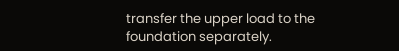transfer the upper load to the foundation separately.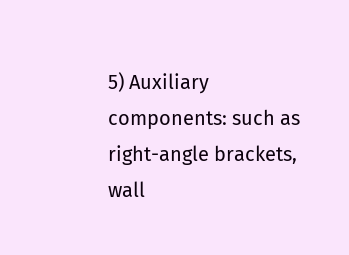5) Auxiliary components: such as right-angle brackets, wall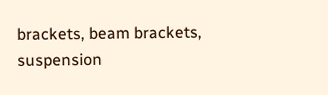brackets, beam brackets, suspension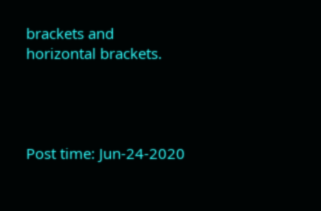brackets and horizontal brackets.




Post time: Jun-24-2020